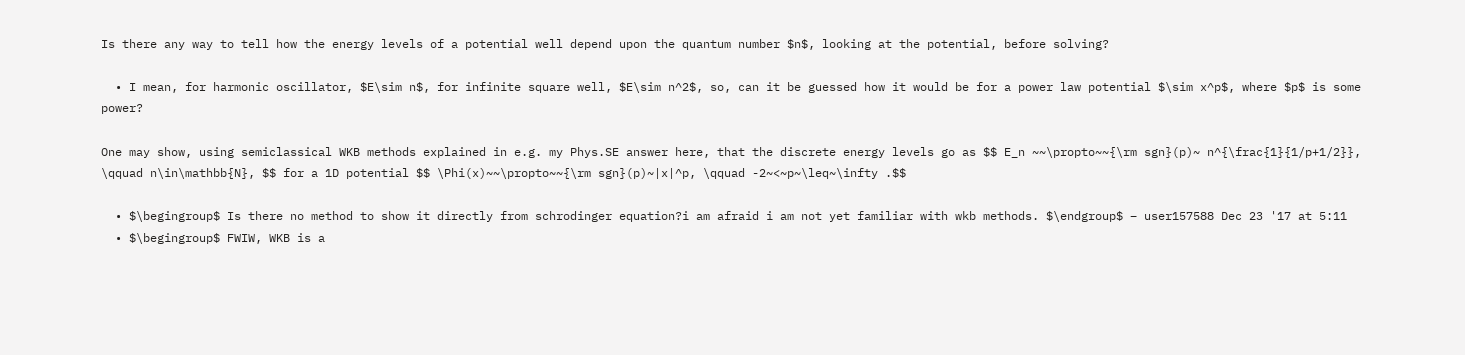Is there any way to tell how the energy levels of a potential well depend upon the quantum number $n$, looking at the potential, before solving?

  • I mean, for harmonic oscillator, $E\sim n$, for infinite square well, $E\sim n^2$, so, can it be guessed how it would be for a power law potential $\sim x^p$, where $p$ is some power?

One may show, using semiclassical WKB methods explained in e.g. my Phys.SE answer here, that the discrete energy levels go as $$ E_n ~~\propto~~{\rm sgn}(p)~ n^{\frac{1}{1/p+1/2}}, \qquad n\in\mathbb{N}, $$ for a 1D potential $$ \Phi(x)~~\propto~~{\rm sgn}(p)~|x|^p, \qquad -2~<~p~\leq~\infty .$$

  • $\begingroup$ Is there no method to show it directly from schrodinger equation?i am afraid i am not yet familiar with wkb methods. $\endgroup$ – user157588 Dec 23 '17 at 5:11
  • $\begingroup$ FWIW, WKB is a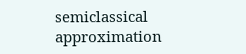semiclassical approximation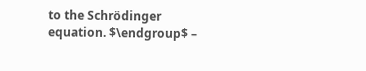to the Schrödinger equation. $\endgroup$ –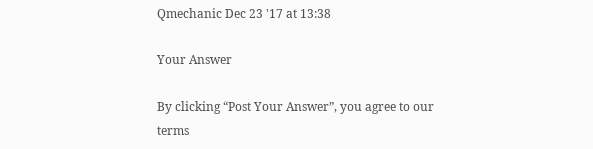Qmechanic Dec 23 '17 at 13:38

Your Answer

By clicking “Post Your Answer”, you agree to our terms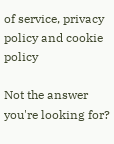of service, privacy policy and cookie policy

Not the answer you're looking for?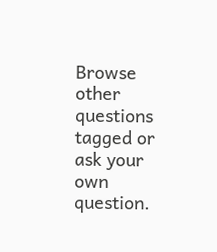Browse other questions tagged or ask your own question.